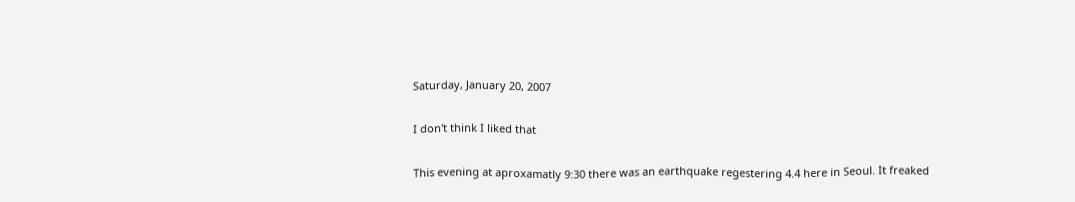Saturday, January 20, 2007

I don't think I liked that

This evening at aproxamatly 9:30 there was an earthquake regestering 4.4 here in Seoul. It freaked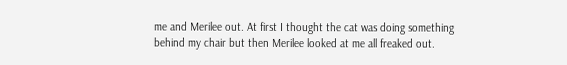me and Merilee out. At first I thought the cat was doing something behind my chair but then Merilee looked at me all freaked out.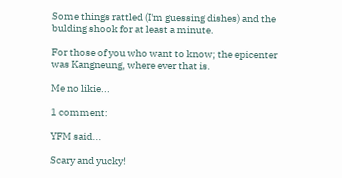Some things rattled (I'm guessing dishes) and the bulding shook for at least a minute.

For those of you who want to know; the epicenter was Kangneung, where ever that is.

Me no likie...

1 comment:

YFM said...

Scary and yucky!